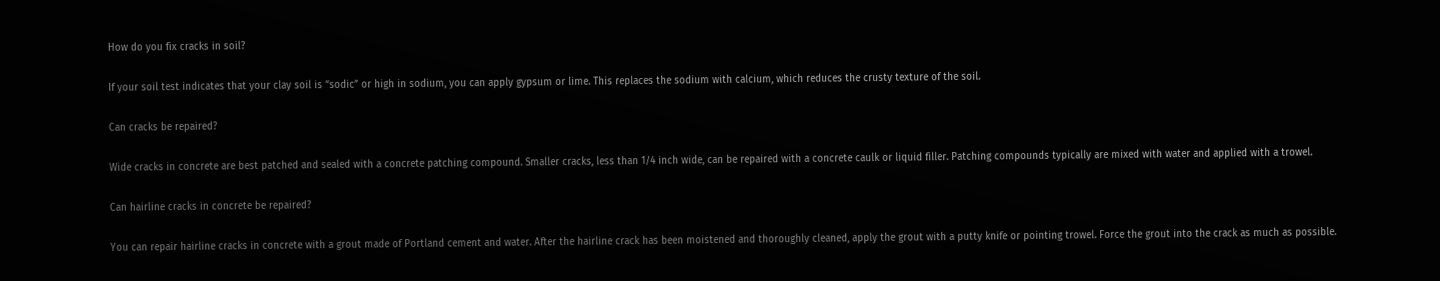How do you fix cracks in soil?

If your soil test indicates that your clay soil is “sodic” or high in sodium, you can apply gypsum or lime. This replaces the sodium with calcium, which reduces the crusty texture of the soil.

Can cracks be repaired?

Wide cracks in concrete are best patched and sealed with a concrete patching compound. Smaller cracks, less than 1/4 inch wide, can be repaired with a concrete caulk or liquid filler. Patching compounds typically are mixed with water and applied with a trowel.

Can hairline cracks in concrete be repaired?

You can repair hairline cracks in concrete with a grout made of Portland cement and water. After the hairline crack has been moistened and thoroughly cleaned, apply the grout with a putty knife or pointing trowel. Force the grout into the crack as much as possible.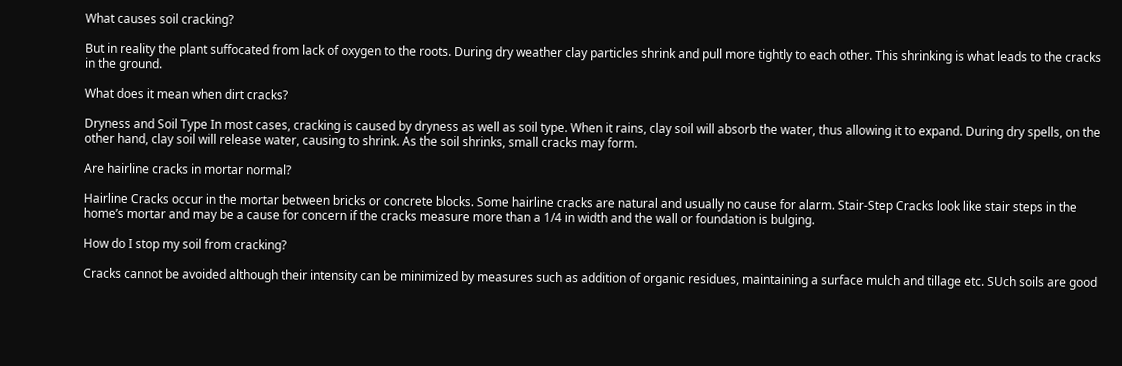What causes soil cracking?

But in reality the plant suffocated from lack of oxygen to the roots. During dry weather clay particles shrink and pull more tightly to each other. This shrinking is what leads to the cracks in the ground.

What does it mean when dirt cracks?

Dryness and Soil Type In most cases, cracking is caused by dryness as well as soil type. When it rains, clay soil will absorb the water, thus allowing it to expand. During dry spells, on the other hand, clay soil will release water, causing to shrink. As the soil shrinks, small cracks may form.

Are hairline cracks in mortar normal?

Hairline Cracks occur in the mortar between bricks or concrete blocks. Some hairline cracks are natural and usually no cause for alarm. Stair-Step Cracks look like stair steps in the home’s mortar and may be a cause for concern if the cracks measure more than a 1/4 in width and the wall or foundation is bulging.

How do I stop my soil from cracking?

Cracks cannot be avoided although their intensity can be minimized by measures such as addition of organic residues, maintaining a surface mulch and tillage etc. SUch soils are good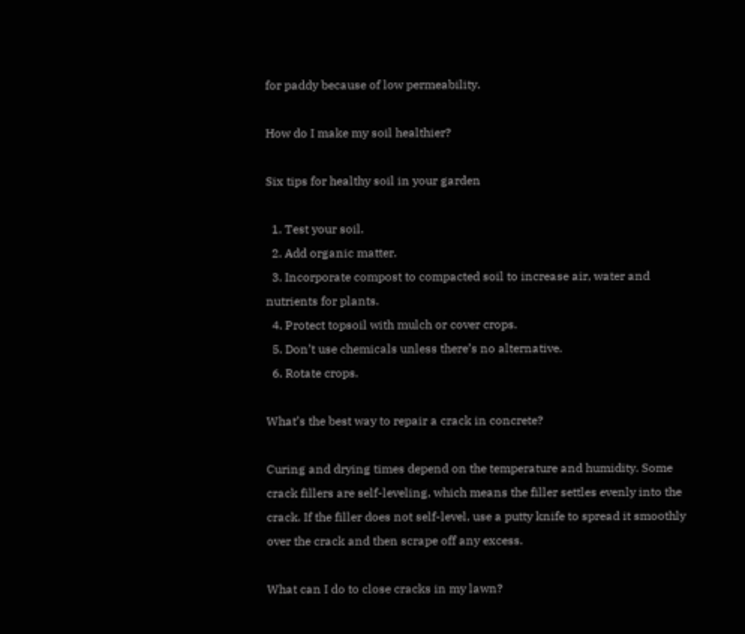for paddy because of low permeability.

How do I make my soil healthier?

Six tips for healthy soil in your garden

  1. Test your soil.
  2. Add organic matter.
  3. Incorporate compost to compacted soil to increase air, water and nutrients for plants.
  4. Protect topsoil with mulch or cover crops.
  5. Don’t use chemicals unless there’s no alternative.
  6. Rotate crops.

What’s the best way to repair a crack in concrete?

Curing and drying times depend on the temperature and humidity. Some crack fillers are self-leveling, which means the filler settles evenly into the crack. If the filler does not self-level, use a putty knife to spread it smoothly over the crack and then scrape off any excess.

What can I do to close cracks in my lawn?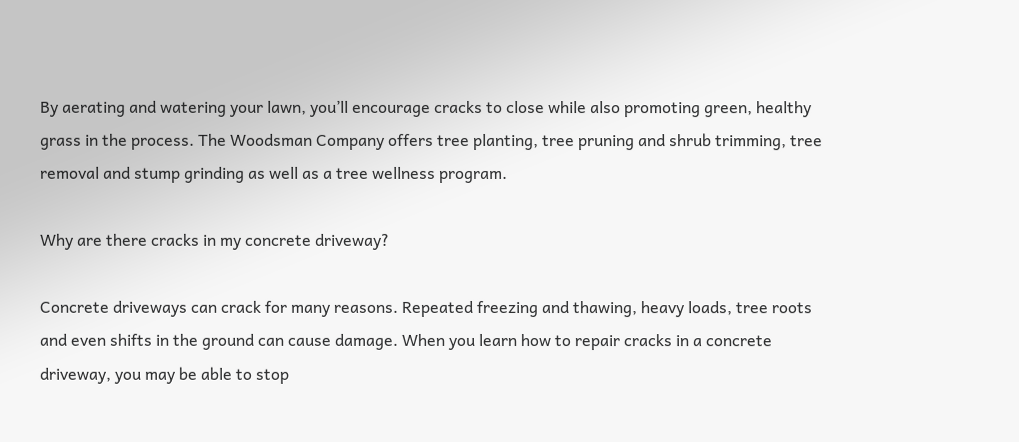By aerating and watering your lawn, you’ll encourage cracks to close while also promoting green, healthy grass in the process. The Woodsman Company offers tree planting, tree pruning and shrub trimming, tree removal and stump grinding as well as a tree wellness program.

Why are there cracks in my concrete driveway?

Concrete driveways can crack for many reasons. Repeated freezing and thawing, heavy loads, tree roots and even shifts in the ground can cause damage. When you learn how to repair cracks in a concrete driveway, you may be able to stop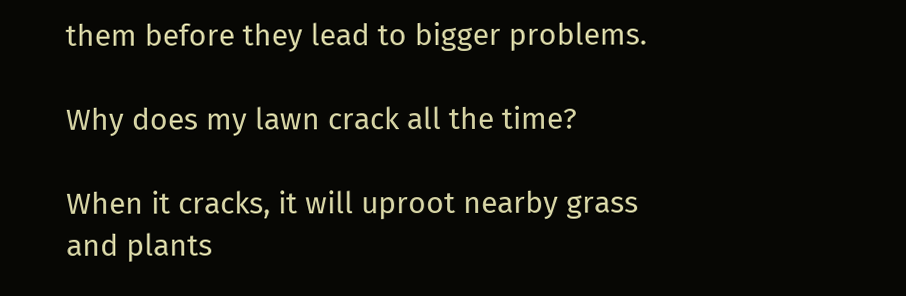them before they lead to bigger problems.

Why does my lawn crack all the time?

When it cracks, it will uproot nearby grass and plants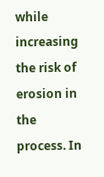while increasing the risk of erosion in the process. In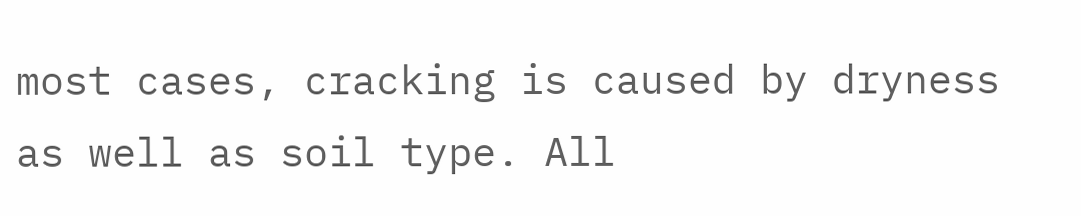most cases, cracking is caused by dryness as well as soil type. All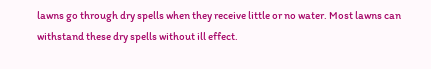lawns go through dry spells when they receive little or no water. Most lawns can withstand these dry spells without ill effect.